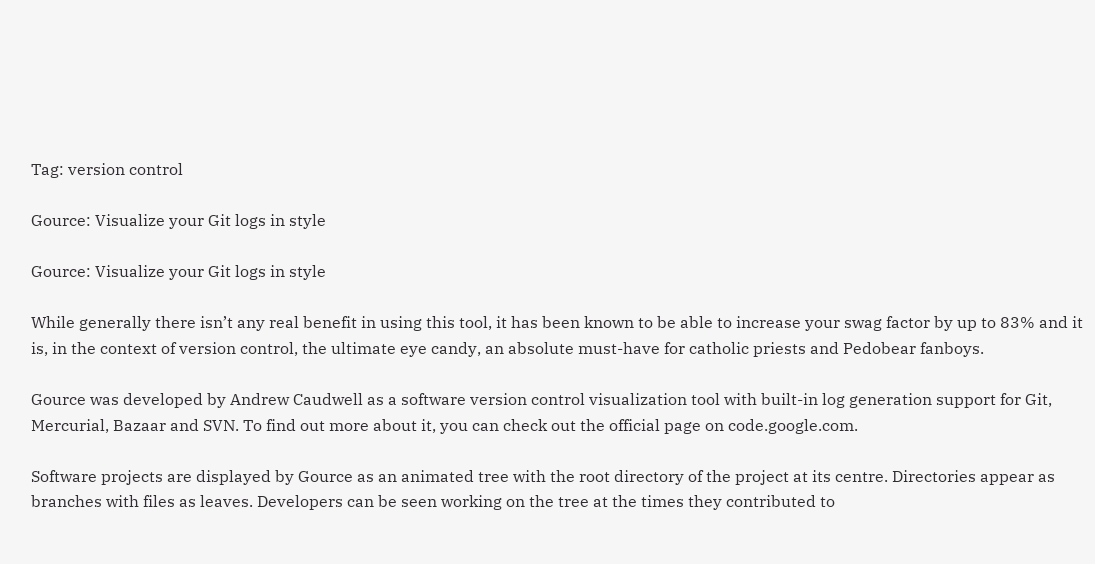Tag: version control

Gource: Visualize your Git logs in style

Gource: Visualize your Git logs in style

While generally there isn’t any real benefit in using this tool, it has been known to be able to increase your swag factor by up to 83% and it is, in the context of version control, the ultimate eye candy, an absolute must-have for catholic priests and Pedobear fanboys.

Gource was developed by Andrew Caudwell as a software version control visualization tool with built-in log generation support for Git, Mercurial, Bazaar and SVN. To find out more about it, you can check out the official page on code.google.com.

Software projects are displayed by Gource as an animated tree with the root directory of the project at its centre. Directories appear as branches with files as leaves. Developers can be seen working on the tree at the times they contributed to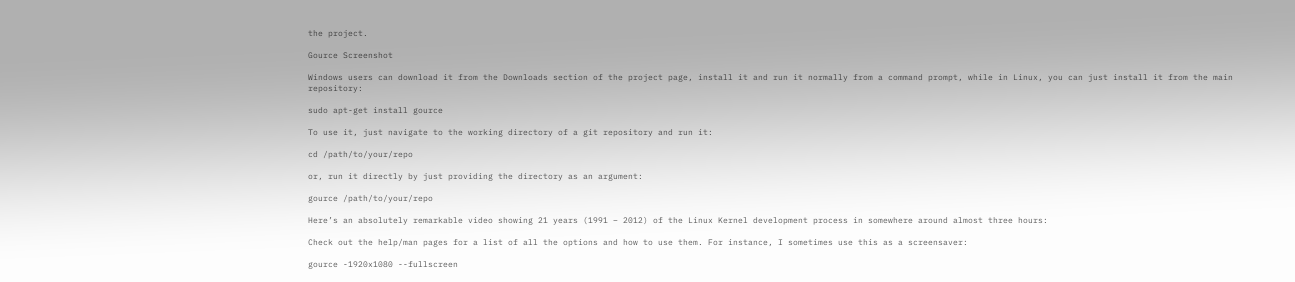the project.

Gource Screenshot

Windows users can download it from the Downloads section of the project page, install it and run it normally from a command prompt, while in Linux, you can just install it from the main repository:

sudo apt-get install gource

To use it, just navigate to the working directory of a git repository and run it:

cd /path/to/your/repo

or, run it directly by just providing the directory as an argument:

gource /path/to/your/repo

Here’s an absolutely remarkable video showing 21 years (1991 – 2012) of the Linux Kernel development process in somewhere around almost three hours:

Check out the help/man pages for a list of all the options and how to use them. For instance, I sometimes use this as a screensaver:

gource -1920x1080 --fullscreen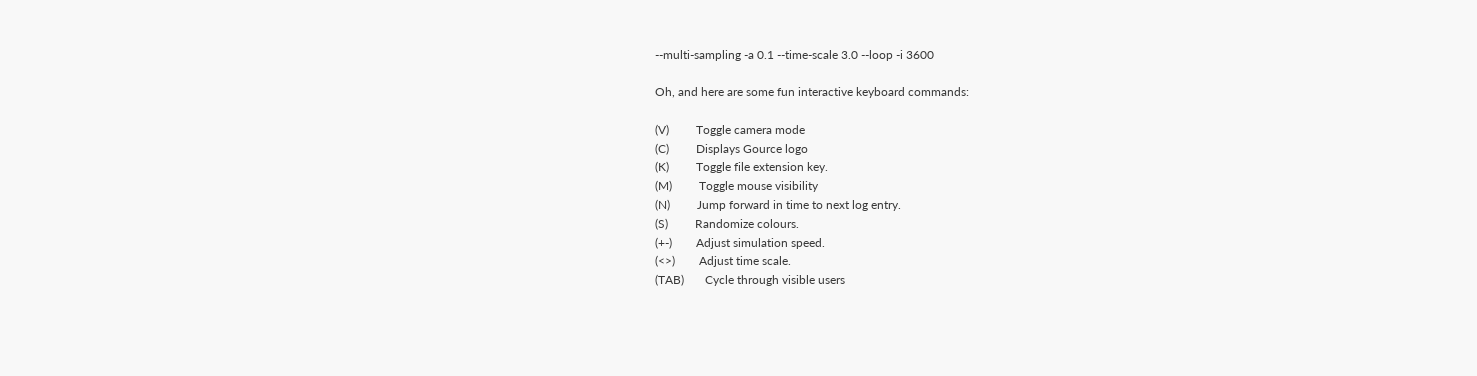--multi-sampling -a 0.1 --time-scale 3.0 --loop -i 3600

Oh, and here are some fun interactive keyboard commands:

(V)         Toggle camera mode
(C)         Displays Gource logo
(K)         Toggle file extension key.
(M)         Toggle mouse visibility
(N)         Jump forward in time to next log entry.
(S)         Randomize colours.
(+-)        Adjust simulation speed.
(<>)        Adjust time scale.
(TAB)       Cycle through visible users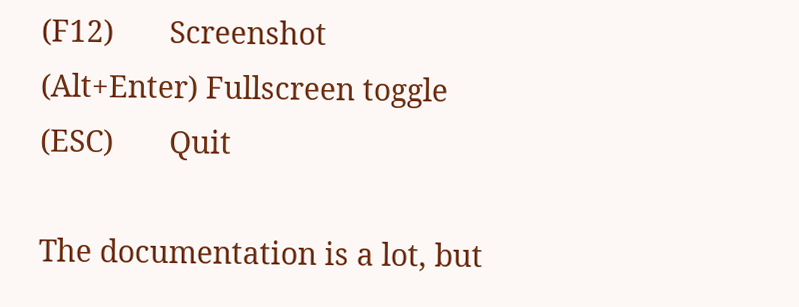(F12)       Screenshot
(Alt+Enter) Fullscreen toggle
(ESC)       Quit

The documentation is a lot, but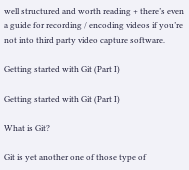well structured and worth reading + there’s even a guide for recording / encoding videos if you’re not into third party video capture software.

Getting started with Git (Part I)

Getting started with Git (Part I)

What is Git?

Git is yet another one of those type of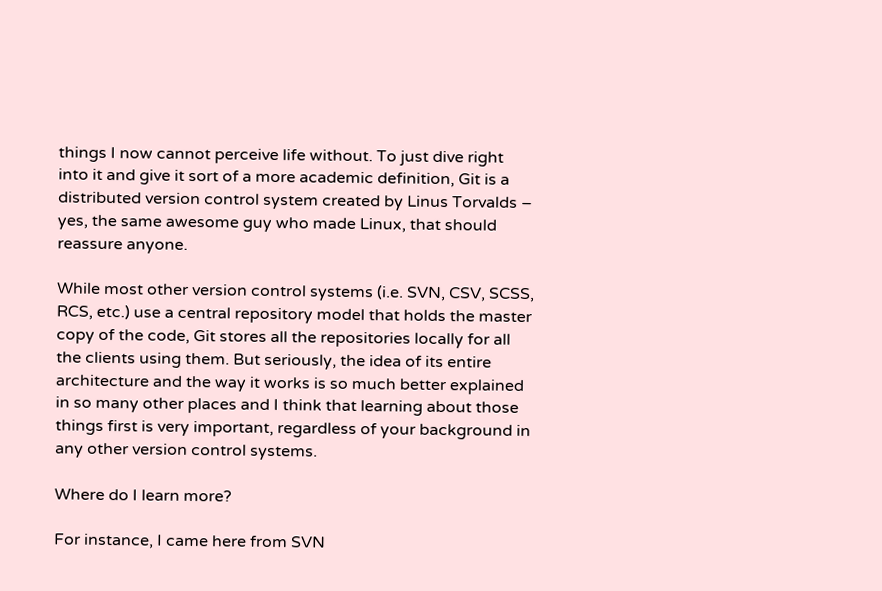things I now cannot perceive life without. To just dive right into it and give it sort of a more academic definition, Git is a distributed version control system created by Linus Torvalds – yes, the same awesome guy who made Linux, that should reassure anyone.

While most other version control systems (i.e. SVN, CSV, SCSS, RCS, etc.) use a central repository model that holds the master copy of the code, Git stores all the repositories locally for all the clients using them. But seriously, the idea of its entire architecture and the way it works is so much better explained in so many other places and I think that learning about those things first is very important, regardless of your background in any other version control systems.

Where do I learn more?

For instance, I came here from SVN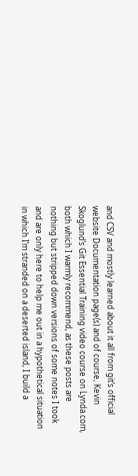and CSV and mostly learned about it all from git’s official website Documentation page(s) and of course, Kevin Skoglund’s Git Essential Training video course on Lynda.com, both which I warmly recommend, as these posts are nothing but stripped down versions of some notes I took and are only here to help me out in a hypothetical situation in which I’m stranded on a deserted island, I build a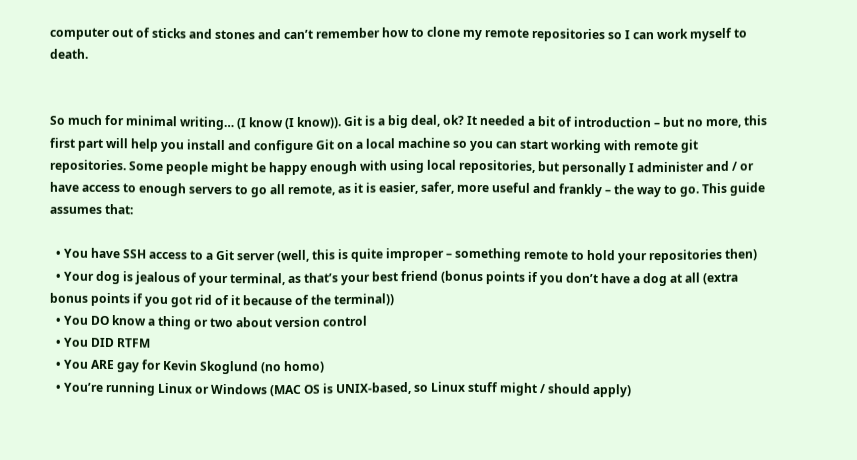computer out of sticks and stones and can’t remember how to clone my remote repositories so I can work myself to death.


So much for minimal writing… (I know (I know)). Git is a big deal, ok? It needed a bit of introduction – but no more, this first part will help you install and configure Git on a local machine so you can start working with remote git repositories. Some people might be happy enough with using local repositories, but personally I administer and / or have access to enough servers to go all remote, as it is easier, safer, more useful and frankly – the way to go. This guide assumes that:

  • You have SSH access to a Git server (well, this is quite improper – something remote to hold your repositories then)
  • Your dog is jealous of your terminal, as that’s your best friend (bonus points if you don’t have a dog at all (extra bonus points if you got rid of it because of the terminal))
  • You DO know a thing or two about version control
  • You DID RTFM
  • You ARE gay for Kevin Skoglund (no homo)
  • You’re running Linux or Windows (MAC OS is UNIX-based, so Linux stuff might / should apply)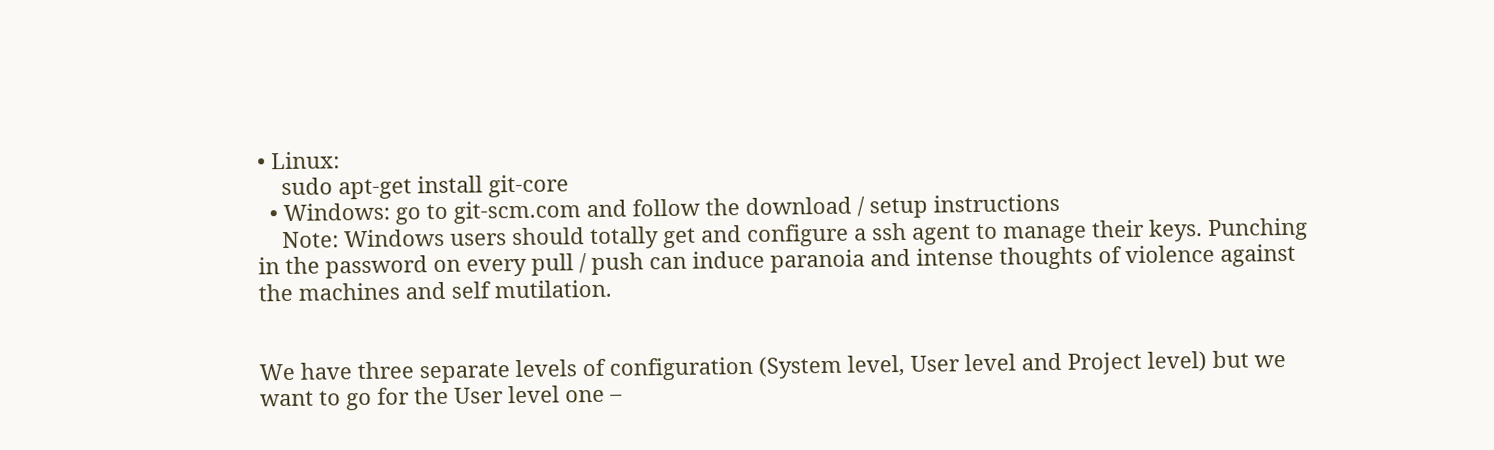• Linux:
    sudo apt-get install git-core
  • Windows: go to git-scm.com and follow the download / setup instructions
    Note: Windows users should totally get and configure a ssh agent to manage their keys. Punching in the password on every pull / push can induce paranoia and intense thoughts of violence against the machines and self mutilation.


We have three separate levels of configuration (System level, User level and Project level) but we want to go for the User level one –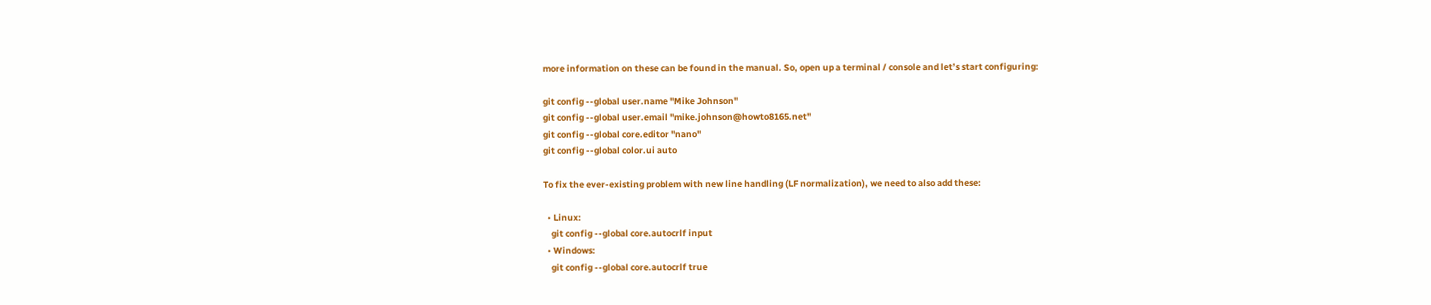more information on these can be found in the manual. So, open up a terminal / console and let’s start configuring:

git config --global user.name "Mike Johnson"
git config --global user.email "mike.johnson@howto8165.net"
git config --global core.editor "nano"
git config --global color.ui auto

To fix the ever-existing problem with new line handling (LF normalization), we need to also add these:

  • Linux:
    git config --global core.autocrlf input
  • Windows:
    git config --global core.autocrlf true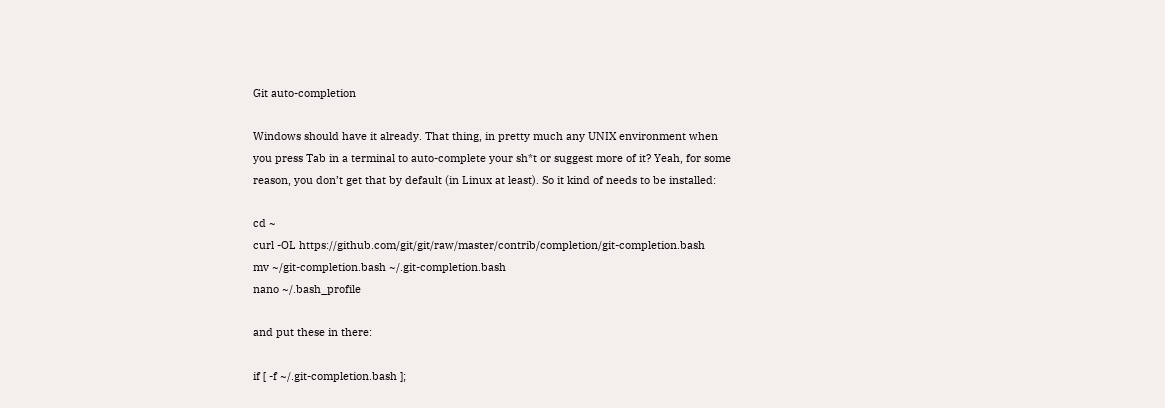Git auto-completion

Windows should have it already. That thing, in pretty much any UNIX environment when you press Tab in a terminal to auto-complete your sh*t or suggest more of it? Yeah, for some reason, you don’t get that by default (in Linux at least). So it kind of needs to be installed:

cd ~
curl -OL https://github.com/git/git/raw/master/contrib/completion/git-completion.bash
mv ~/git-completion.bash ~/.git-completion.bash
nano ~/.bash_profile

and put these in there:

if [ -f ~/.git-completion.bash ];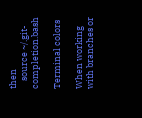then
    source ~/.git-completion.bash

Terminal colors

When working with branches or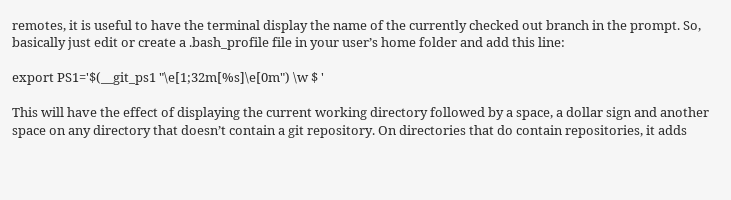remotes, it is useful to have the terminal display the name of the currently checked out branch in the prompt. So, basically just edit or create a .bash_profile file in your user’s home folder and add this line:

export PS1='$(__git_ps1 "\e[1;32m[%s]\e[0m") \w $ '

This will have the effect of displaying the current working directory followed by a space, a dollar sign and another space on any directory that doesn’t contain a git repository. On directories that do contain repositories, it adds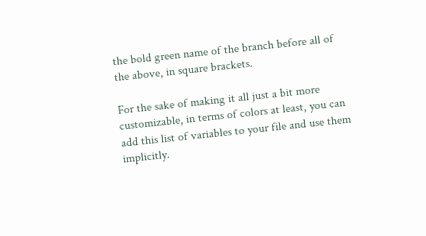the bold green name of the branch before all of the above, in square brackets.

For the sake of making it all just a bit more customizable, in terms of colors at least, you can add this list of variables to your file and use them implicitly.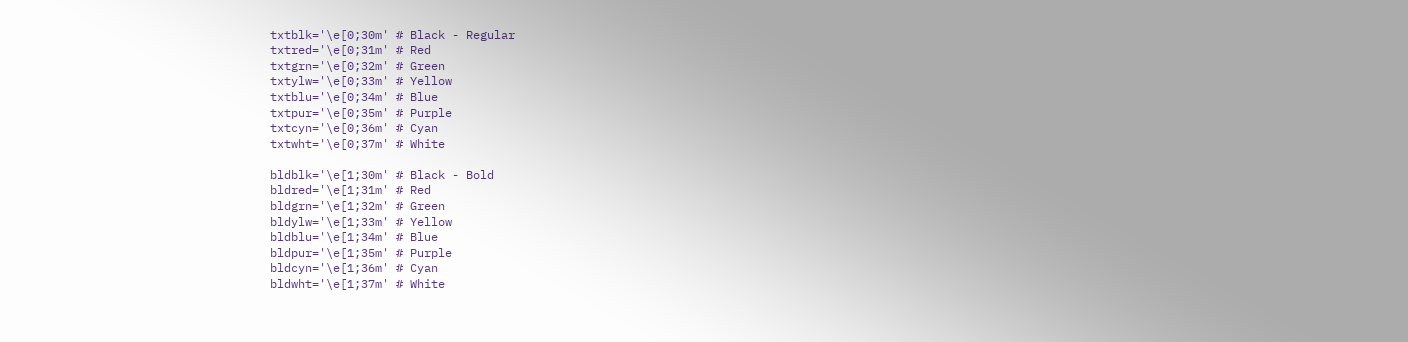txtblk='\e[0;30m' # Black - Regular
txtred='\e[0;31m' # Red
txtgrn='\e[0;32m' # Green
txtylw='\e[0;33m' # Yellow
txtblu='\e[0;34m' # Blue
txtpur='\e[0;35m' # Purple
txtcyn='\e[0;36m' # Cyan
txtwht='\e[0;37m' # White

bldblk='\e[1;30m' # Black - Bold
bldred='\e[1;31m' # Red
bldgrn='\e[1;32m' # Green
bldylw='\e[1;33m' # Yellow
bldblu='\e[1;34m' # Blue
bldpur='\e[1;35m' # Purple
bldcyn='\e[1;36m' # Cyan
bldwht='\e[1;37m' # White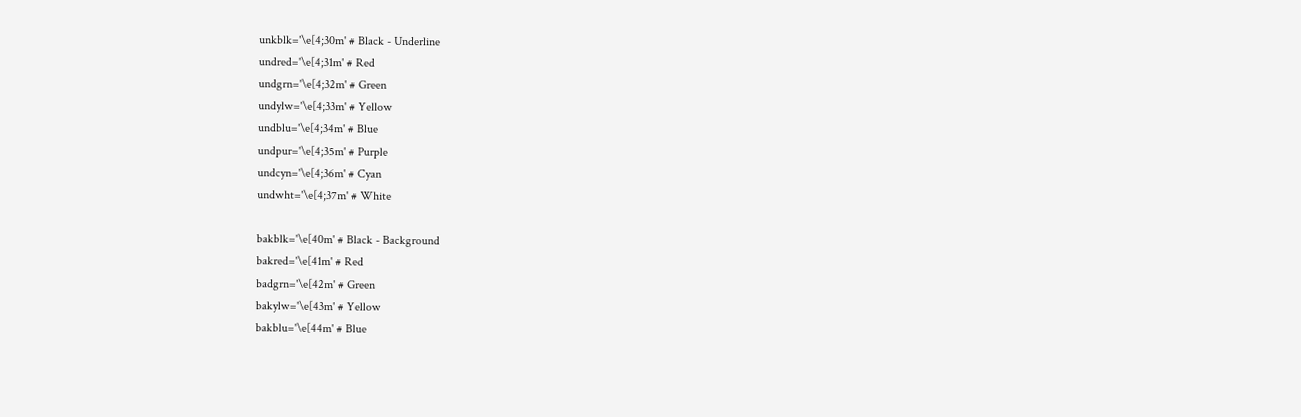unkblk='\e[4;30m' # Black - Underline
undred='\e[4;31m' # Red
undgrn='\e[4;32m' # Green
undylw='\e[4;33m' # Yellow
undblu='\e[4;34m' # Blue
undpur='\e[4;35m' # Purple
undcyn='\e[4;36m' # Cyan
undwht='\e[4;37m' # White

bakblk='\e[40m' # Black - Background
bakred='\e[41m' # Red
badgrn='\e[42m' # Green
bakylw='\e[43m' # Yellow
bakblu='\e[44m' # Blue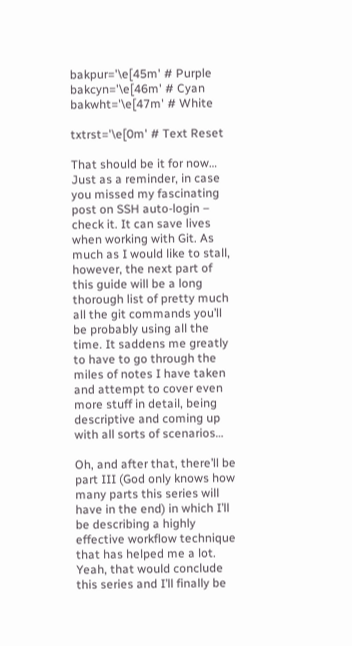bakpur='\e[45m' # Purple
bakcyn='\e[46m' # Cyan
bakwht='\e[47m' # White

txtrst='\e[0m' # Text Reset

That should be it for now… Just as a reminder, in case you missed my fascinating post on SSH auto-login – check it. It can save lives when working with Git. As much as I would like to stall, however, the next part of this guide will be a long thorough list of pretty much all the git commands you’ll be probably using all the time. It saddens me greatly to have to go through the miles of notes I have taken and attempt to cover even more stuff in detail, being descriptive and coming up with all sorts of scenarios…

Oh, and after that, there’ll be part III (God only knows how many parts this series will have in the end) in which I’ll be describing a highly effective workflow technique that has helped me a lot. Yeah, that would conclude this series and I’ll finally be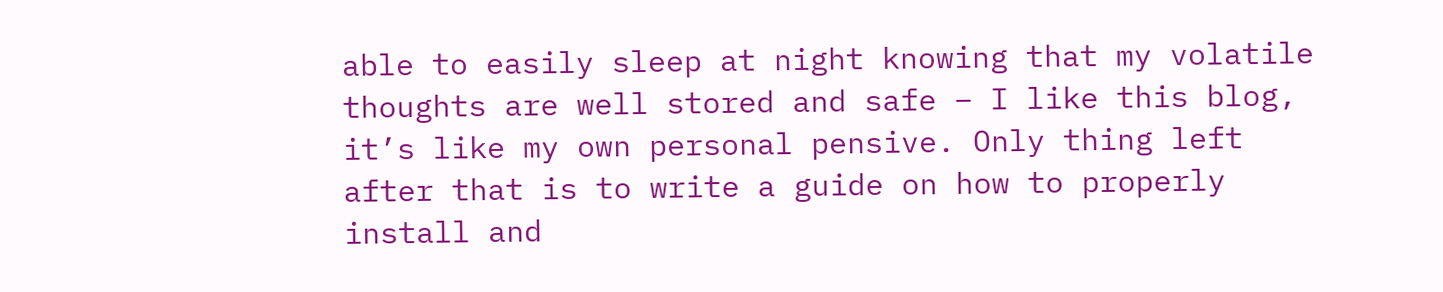able to easily sleep at night knowing that my volatile thoughts are well stored and safe – I like this blog, it’s like my own personal pensive. Only thing left after that is to write a guide on how to properly install and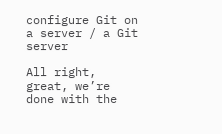configure Git on a server / a Git server

All right, great, we’re done with the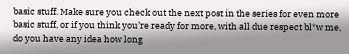basic stuff. Make sure you check out the next post in the series for even more basic stuff, or if you think you’re ready for more, with all due respect bl*w me, do you have any idea how long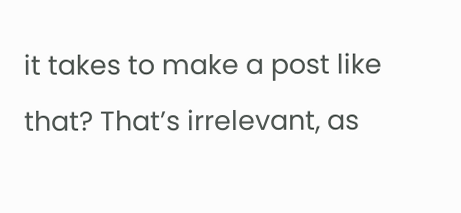it takes to make a post like that? That’s irrelevant, as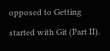opposed to Getting started with Git (Part II).